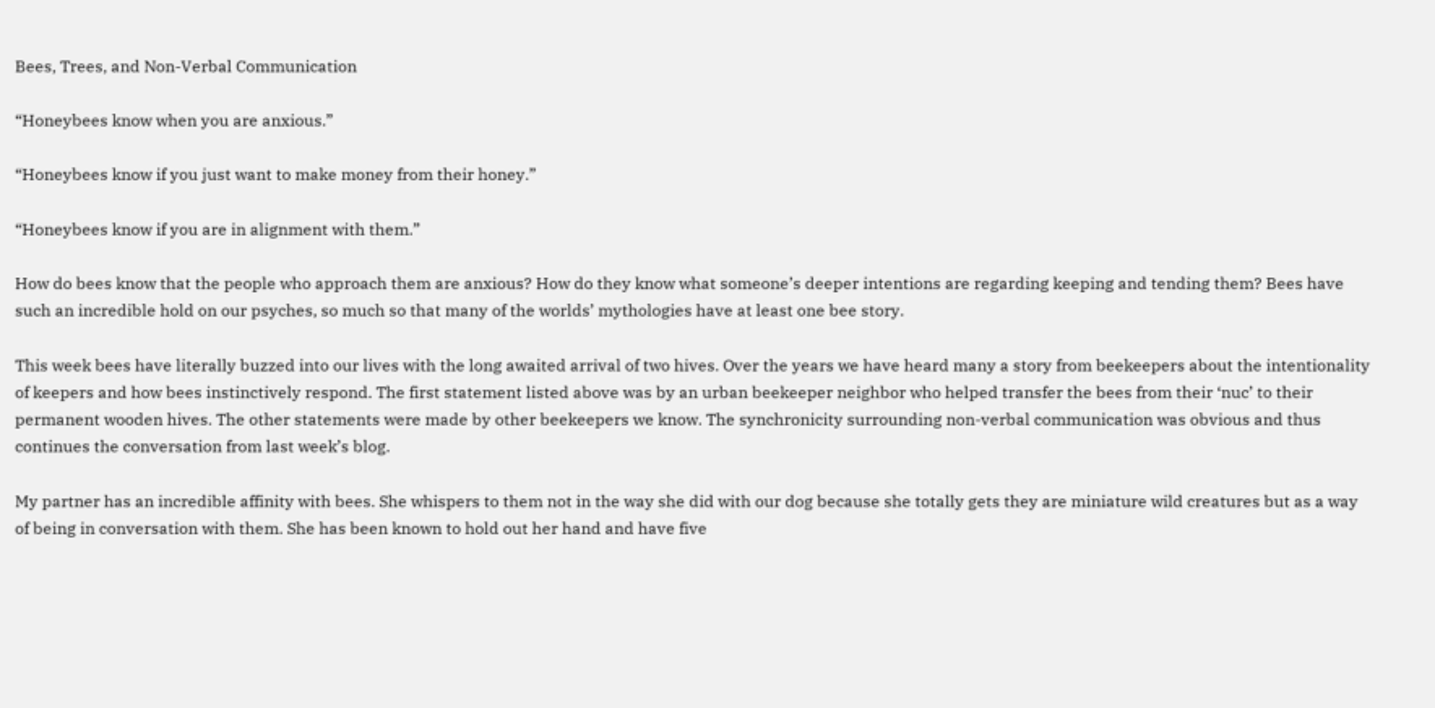Bees, Trees, and Non-Verbal Communication

“Honeybees know when you are anxious.”

“Honeybees know if you just want to make money from their honey.”

“Honeybees know if you are in alignment with them.”

How do bees know that the people who approach them are anxious? How do they know what someone’s deeper intentions are regarding keeping and tending them? Bees have such an incredible hold on our psyches, so much so that many of the worlds’ mythologies have at least one bee story.

This week bees have literally buzzed into our lives with the long awaited arrival of two hives. Over the years we have heard many a story from beekeepers about the intentionality of keepers and how bees instinctively respond. The first statement listed above was by an urban beekeeper neighbor who helped transfer the bees from their ‘nuc’ to their permanent wooden hives. The other statements were made by other beekeepers we know. The synchronicity surrounding non-verbal communication was obvious and thus continues the conversation from last week’s blog.

My partner has an incredible affinity with bees. She whispers to them not in the way she did with our dog because she totally gets they are miniature wild creatures but as a way of being in conversation with them. She has been known to hold out her hand and have five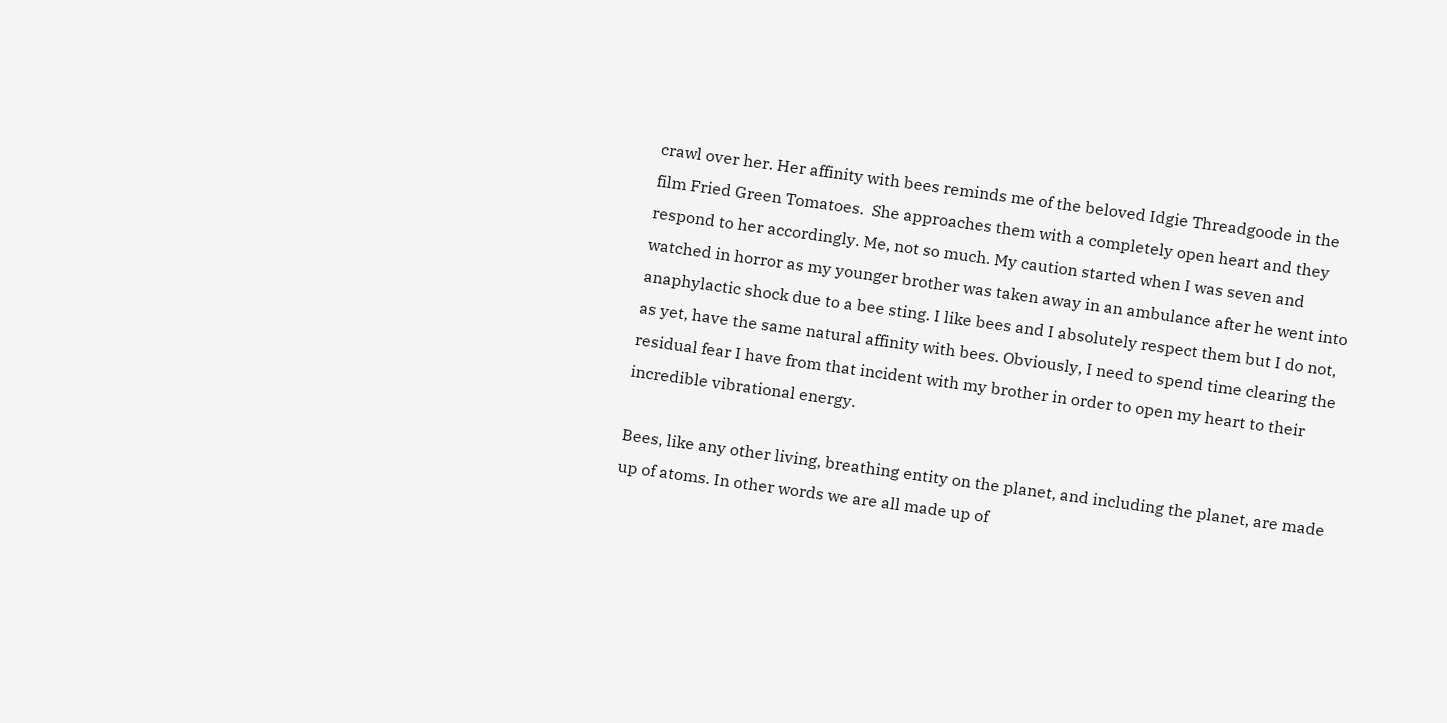crawl over her. Her affinity with bees reminds me of the beloved Idgie Threadgoode in the film Fried Green Tomatoes.  She approaches them with a completely open heart and they respond to her accordingly. Me, not so much. My caution started when I was seven and watched in horror as my younger brother was taken away in an ambulance after he went into anaphylactic shock due to a bee sting. I like bees and I absolutely respect them but I do not, as yet, have the same natural affinity with bees. Obviously, I need to spend time clearing the residual fear I have from that incident with my brother in order to open my heart to their incredible vibrational energy.

Bees, like any other living, breathing entity on the planet, and including the planet, are made up of atoms. In other words we are all made up of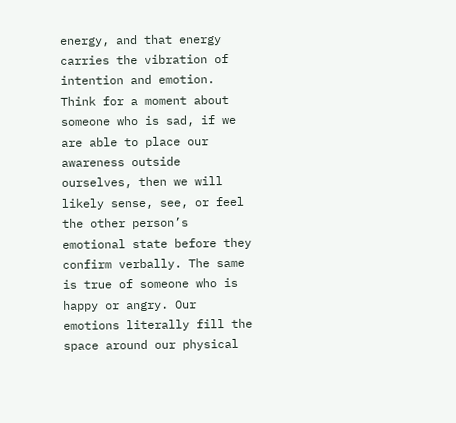energy, and that energy carries the vibration of intention and emotion. Think for a moment about someone who is sad, if we are able to place our awareness outside ourselves, then we will likely sense, see, or feel the other person’s emotional state before they confirm verbally. The same is true of someone who is happy or angry. Our emotions literally fill the space around our physical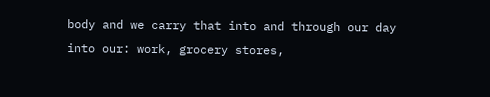body and we carry that into and through our day into our: work, grocery stores,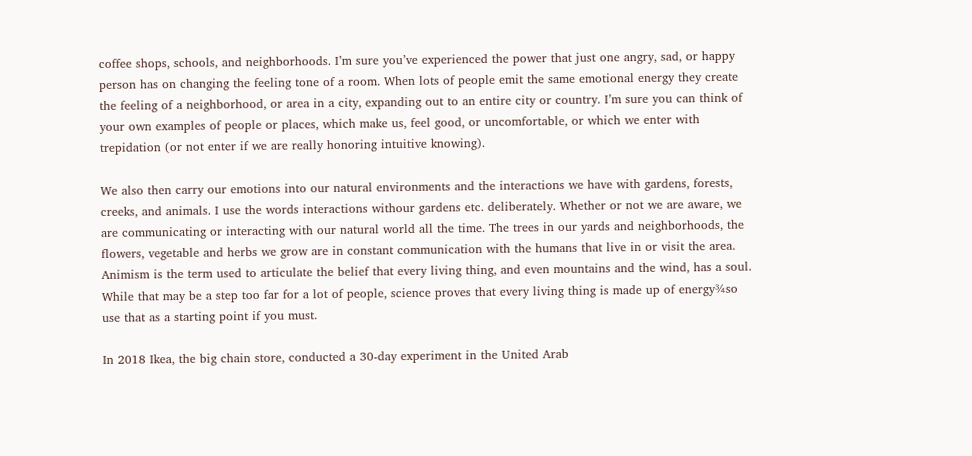coffee shops, schools, and neighborhoods. I’m sure you’ve experienced the power that just one angry, sad, or happy person has on changing the feeling tone of a room. When lots of people emit the same emotional energy they create the feeling of a neighborhood, or area in a city, expanding out to an entire city or country. I’m sure you can think of your own examples of people or places, which make us, feel good, or uncomfortable, or which we enter with trepidation (or not enter if we are really honoring intuitive knowing).

We also then carry our emotions into our natural environments and the interactions we have with gardens, forests, creeks, and animals. I use the words interactions withour gardens etc. deliberately. Whether or not we are aware, we are communicating or interacting with our natural world all the time. The trees in our yards and neighborhoods, the flowers, vegetable and herbs we grow are in constant communication with the humans that live in or visit the area. Animism is the term used to articulate the belief that every living thing, and even mountains and the wind, has a soul. While that may be a step too far for a lot of people, science proves that every living thing is made up of energy¾so use that as a starting point if you must.

In 2018 Ikea, the big chain store, conducted a 30-day experiment in the United Arab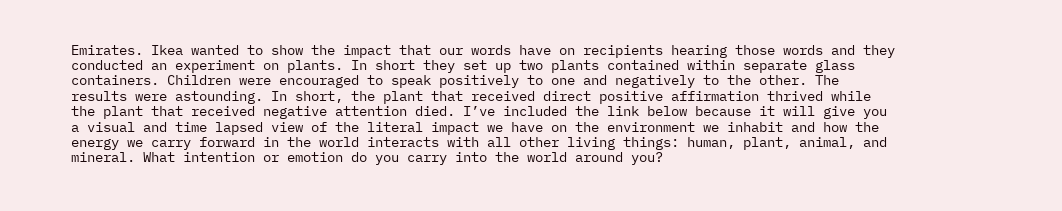Emirates. Ikea wanted to show the impact that our words have on recipients hearing those words and they conducted an experiment on plants. In short they set up two plants contained within separate glass containers. Children were encouraged to speak positively to one and negatively to the other. The results were astounding. In short, the plant that received direct positive affirmation thrived while the plant that received negative attention died. I’ve included the link below because it will give you a visual and time lapsed view of the literal impact we have on the environment we inhabit and how the energy we carry forward in the world interacts with all other living things: human, plant, animal, and mineral. What intention or emotion do you carry into the world around you?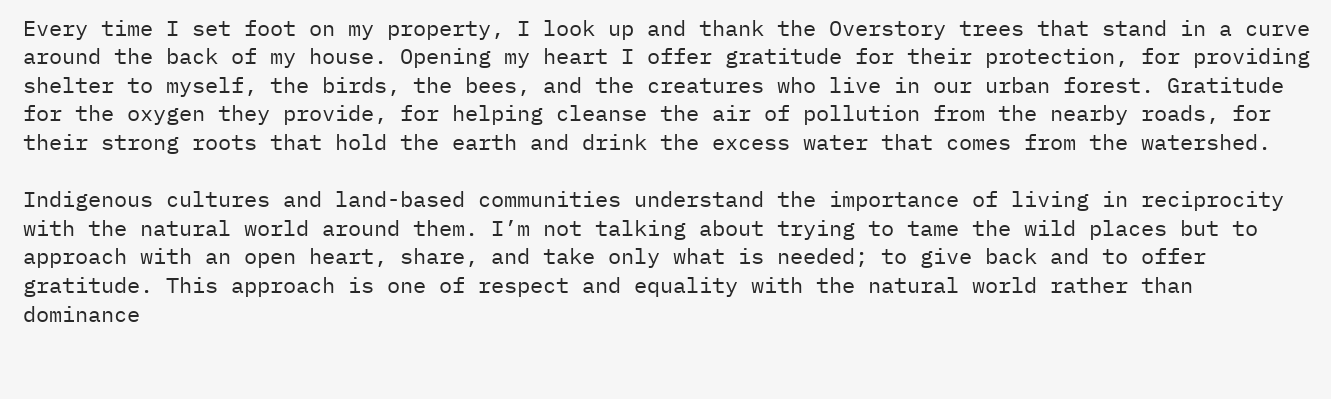Every time I set foot on my property, I look up and thank the Overstory trees that stand in a curve around the back of my house. Opening my heart I offer gratitude for their protection, for providing shelter to myself, the birds, the bees, and the creatures who live in our urban forest. Gratitude for the oxygen they provide, for helping cleanse the air of pollution from the nearby roads, for their strong roots that hold the earth and drink the excess water that comes from the watershed.

Indigenous cultures and land-based communities understand the importance of living in reciprocity with the natural world around them. I’m not talking about trying to tame the wild places but to approach with an open heart, share, and take only what is needed; to give back and to offer gratitude. This approach is one of respect and equality with the natural world rather than dominance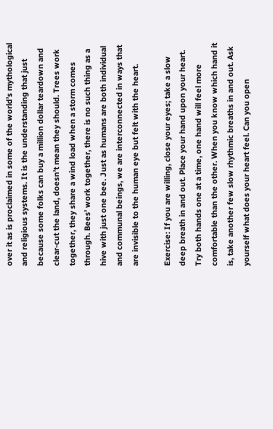over it as is proclaimed in some of the world’s mythological and religious systems. It is the understanding that just because some folks can buy a million dollar teardown and clear-cut the land, doesn’t mean they should. Trees work together, they share a wind load when a storm comes through. Bees’ work together, there is no such thing as a hive with just one bee. Just as humans are both individual and communal beings, we are interconnected in ways that are invisible to the human eye but felt with the heart.

Exercise: If you are willing, close your eyes; take a slow deep breath in and out. Place your hand upon your heart. Try both hands one at a time, one hand will feel more comfortable than the other. When you know which hand it is, take another few slow rhythmic breaths in and out. Ask yourself what does your heart feel. Can you open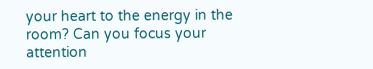your heart to the energy in the room? Can you focus your attention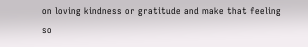on loving kindness or gratitude and make that feeling so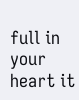full in your heart it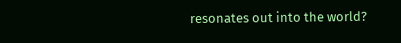resonates out into the world?